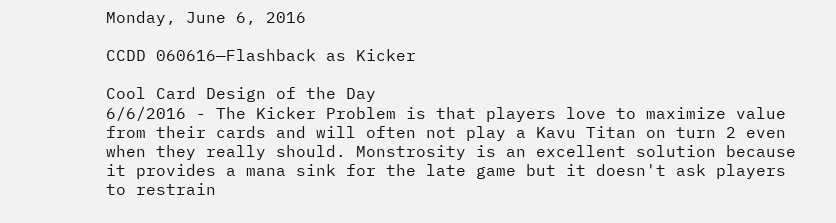Monday, June 6, 2016

CCDD 060616—Flashback as Kicker

Cool Card Design of the Day
6/6/2016 - The Kicker Problem is that players love to maximize value from their cards and will often not play a Kavu Titan on turn 2 even when they really should. Monstrosity is an excellent solution because it provides a mana sink for the late game but it doesn't ask players to restrain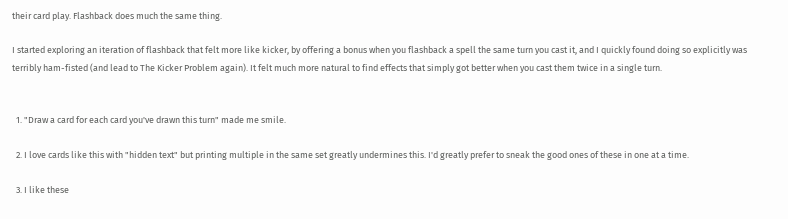their card play. Flashback does much the same thing.

I started exploring an iteration of flashback that felt more like kicker, by offering a bonus when you flashback a spell the same turn you cast it, and I quickly found doing so explicitly was terribly ham-fisted (and lead to The Kicker Problem again). It felt much more natural to find effects that simply got better when you cast them twice in a single turn.


  1. "Draw a card for each card you've drawn this turn" made me smile.

  2. I love cards like this with "hidden text" but printing multiple in the same set greatly undermines this. I'd greatly prefer to sneak the good ones of these in one at a time.

  3. I like these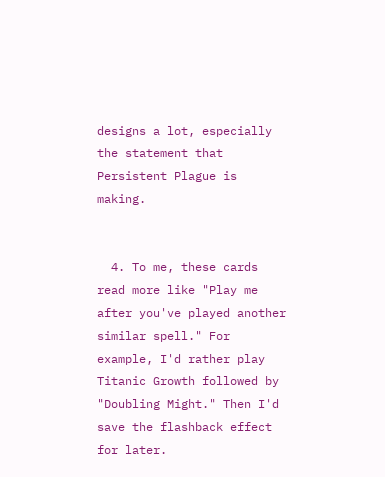designs a lot, especially the statement that Persistent Plague is making.


  4. To me, these cards read more like "Play me after you've played another similar spell." For example, I'd rather play Titanic Growth followed by "Doubling Might." Then I'd save the flashback effect for later.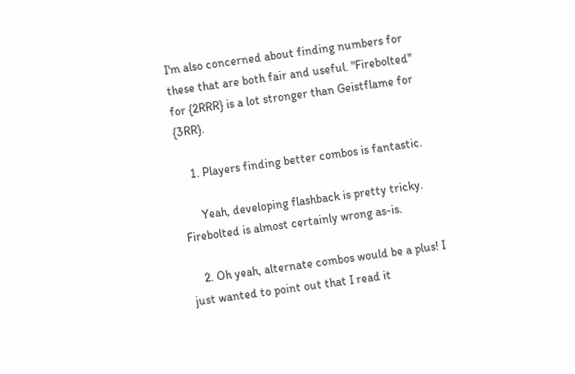I'm also concerned about finding numbers for these that are both fair and useful. "Firebolted" for {2RRR} is a lot stronger than Geistflame for {3RR}.

    1. Players finding better combos is fantastic.

      Yeah, developing flashback is pretty tricky. Firebolted is almost certainly wrong as-is.

    2. Oh yeah, alternate combos would be a plus! I just wanted to point out that I read it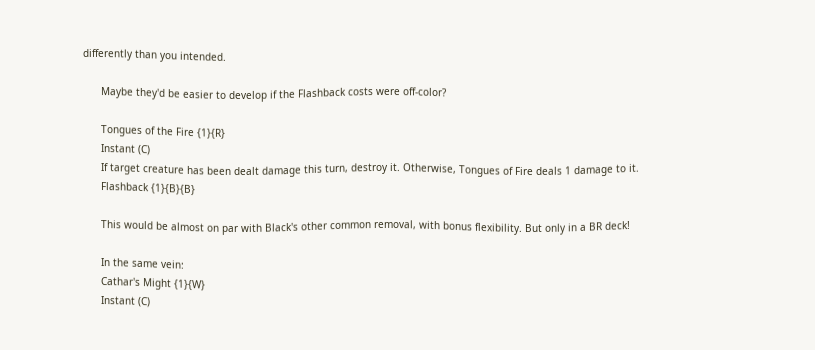differently than you intended.

      Maybe they'd be easier to develop if the Flashback costs were off-color?

      Tongues of the Fire {1}{R}
      Instant (C)
      If target creature has been dealt damage this turn, destroy it. Otherwise, Tongues of Fire deals 1 damage to it.
      Flashback {1}{B}{B}

      This would be almost on par with Black's other common removal, with bonus flexibility. But only in a BR deck!

      In the same vein:
      Cathar's Might {1}{W}
      Instant (C)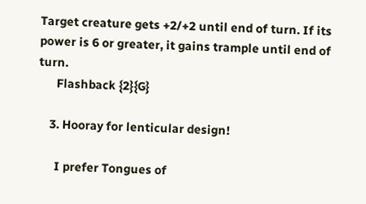Target creature gets +2/+2 until end of turn. If its power is 6 or greater, it gains trample until end of turn.
      Flashback {2}{G}

    3. Hooray for lenticular design!

      I prefer Tongues of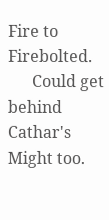Fire to Firebolted.
      Could get behind Cathar's Might too.